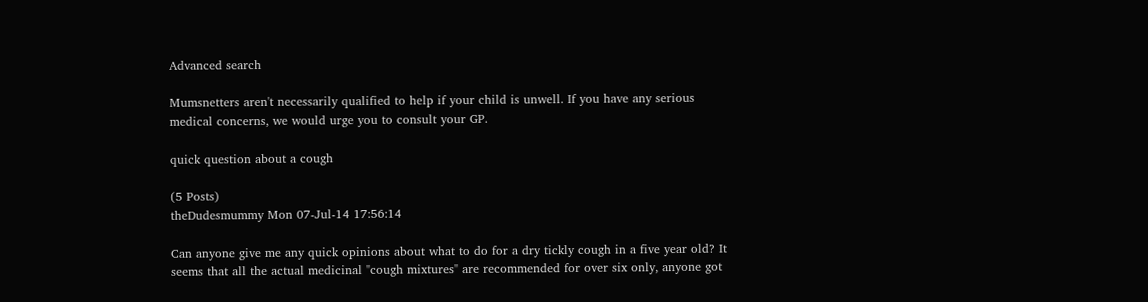Advanced search

Mumsnetters aren't necessarily qualified to help if your child is unwell. If you have any serious medical concerns, we would urge you to consult your GP.

quick question about a cough

(5 Posts)
theDudesmummy Mon 07-Jul-14 17:56:14

Can anyone give me any quick opinions about what to do for a dry tickly cough in a five year old? It seems that all the actual medicinal "cough mixtures" are recommended for over six only, anyone got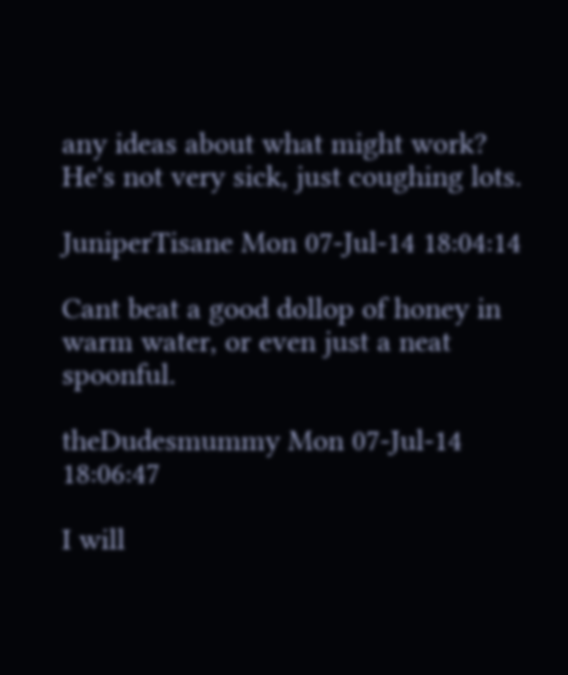any ideas about what might work? He's not very sick, just coughing lots.

JuniperTisane Mon 07-Jul-14 18:04:14

Cant beat a good dollop of honey in warm water, or even just a neat spoonful.

theDudesmummy Mon 07-Jul-14 18:06:47

I will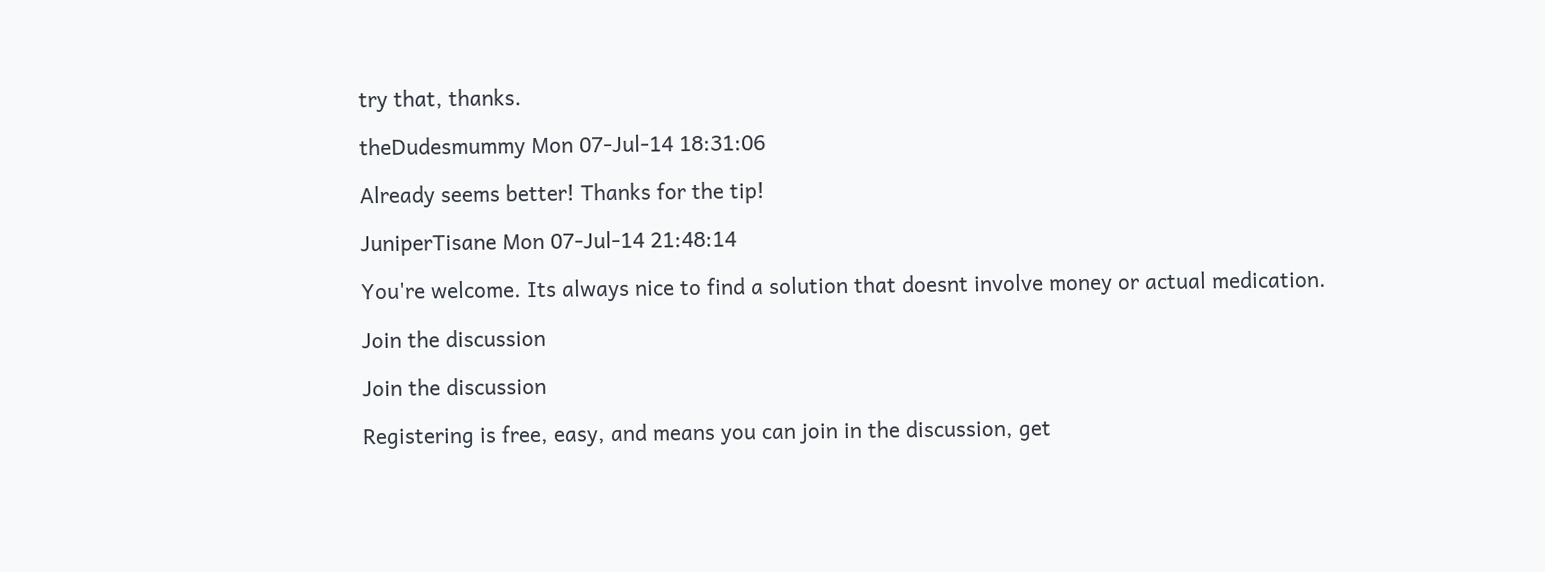try that, thanks.

theDudesmummy Mon 07-Jul-14 18:31:06

Already seems better! Thanks for the tip!

JuniperTisane Mon 07-Jul-14 21:48:14

You're welcome. Its always nice to find a solution that doesnt involve money or actual medication.

Join the discussion

Join the discussion

Registering is free, easy, and means you can join in the discussion, get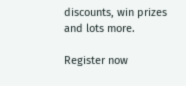discounts, win prizes and lots more.

Register now